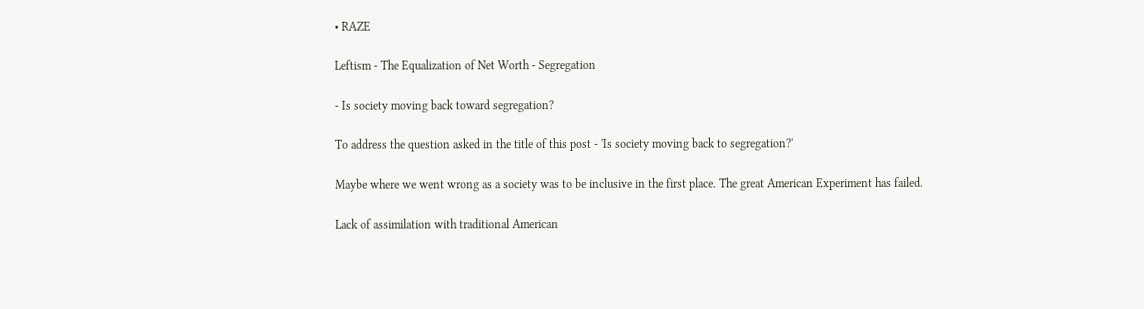• RAZE

Leftism - The Equalization of Net Worth - Segregation

- Is society moving back toward segregation?

To address the question asked in the title of this post - 'Is society moving back to segregation?'

Maybe where we went wrong as a society was to be inclusive in the first place. The great American Experiment has failed.

Lack of assimilation with traditional American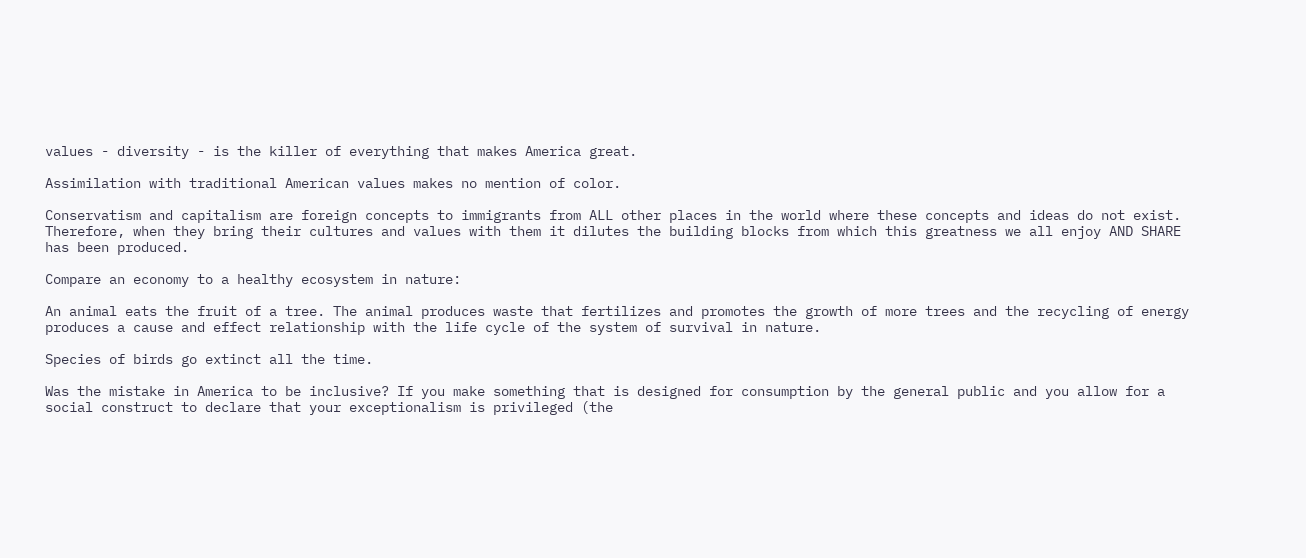values - diversity - is the killer of everything that makes America great.

Assimilation with traditional American values makes no mention of color.

Conservatism and capitalism are foreign concepts to immigrants from ALL other places in the world where these concepts and ideas do not exist. Therefore, when they bring their cultures and values with them it dilutes the building blocks from which this greatness we all enjoy AND SHARE has been produced.

Compare an economy to a healthy ecosystem in nature:

An animal eats the fruit of a tree. The animal produces waste that fertilizes and promotes the growth of more trees and the recycling of energy produces a cause and effect relationship with the life cycle of the system of survival in nature.

Species of birds go extinct all the time.

Was the mistake in America to be inclusive? If you make something that is designed for consumption by the general public and you allow for a social construct to declare that your exceptionalism is privileged (the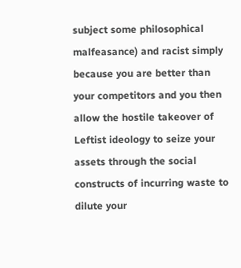subject some philosophical malfeasance) and racist simply because you are better than your competitors and you then allow the hostile takeover of Leftist ideology to seize your assets through the social constructs of incurring waste to dilute your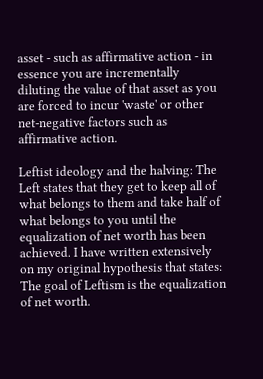asset - such as affirmative action - in essence you are incrementally diluting the value of that asset as you are forced to incur 'waste' or other net-negative factors such as affirmative action.

Leftist ideology and the halving: The Left states that they get to keep all of what belongs to them and take half of what belongs to you until the equalization of net worth has been achieved. I have written extensively on my original hypothesis that states: The goal of Leftism is the equalization of net worth.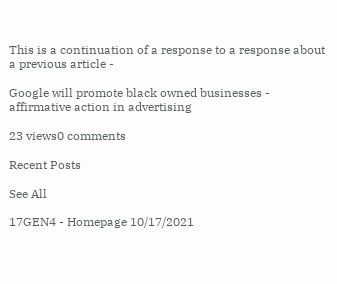This is a continuation of a response to a response about a previous article -

Google will promote black owned businesses - affirmative action in advertising

23 views0 comments

Recent Posts

See All

17GEN4 - Homepage 10/17/2021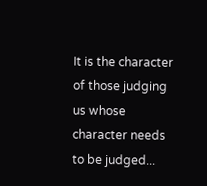It is the character of those judging us whose character needs to be judged...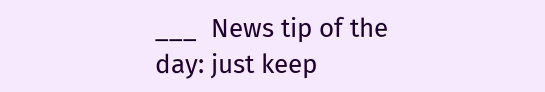___  News tip of the day: just keep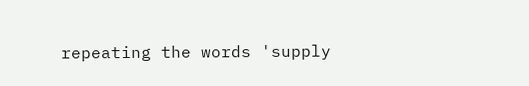repeating the words 'supply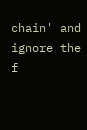chain' and ignore the f